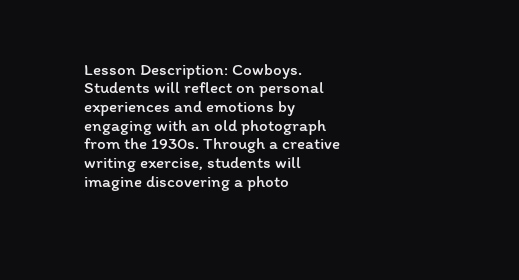Lesson Description: Cowboys.  Students will reflect on personal experiences and emotions by engaging with an old photograph from the 1930s. Through a creative writing exercise, students will imagine discovering a photo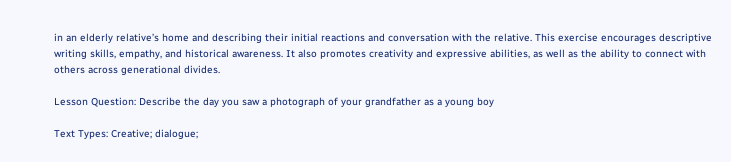in an elderly relative’s home and describing their initial reactions and conversation with the relative. This exercise encourages descriptive writing skills, empathy, and historical awareness. It also promotes creativity and expressive abilities, as well as the ability to connect with others across generational divides.

Lesson Question: Describe the day you saw a photograph of your grandfather as a young boy

Text Types: Creative; dialogue;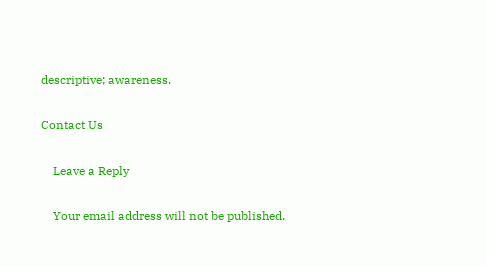descriptive; awareness.

Contact Us

    Leave a Reply

    Your email address will not be published.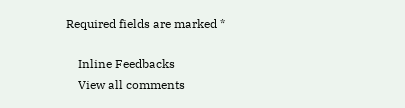Required fields are marked *

    Inline Feedbacks
    View all comments